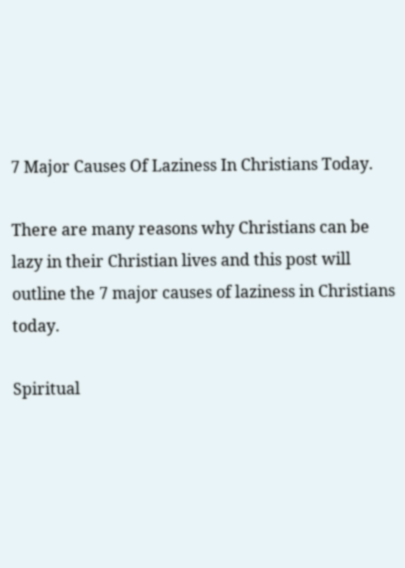7 Major Causes Of Laziness In Christians Today.

There are many reasons why Christians can be lazy in their Christian lives and this post will outline the 7 major causes of laziness in Christians today.

Spiritual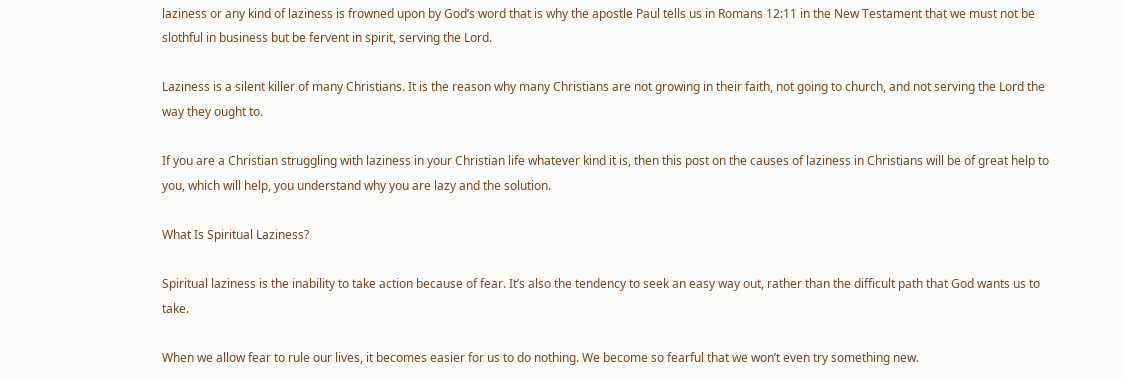laziness or any kind of laziness is frowned upon by God’s word that is why the apostle Paul tells us in Romans 12:11 in the New Testament that we must not be slothful in business but be fervent in spirit, serving the Lord.

Laziness is a silent killer of many Christians. It is the reason why many Christians are not growing in their faith, not going to church, and not serving the Lord the way they ought to.

If you are a Christian struggling with laziness in your Christian life whatever kind it is, then this post on the causes of laziness in Christians will be of great help to you, which will help, you understand why you are lazy and the solution.

What Is Spiritual Laziness?

Spiritual laziness is the inability to take action because of fear. It’s also the tendency to seek an easy way out, rather than the difficult path that God wants us to take.

When we allow fear to rule our lives, it becomes easier for us to do nothing. We become so fearful that we won’t even try something new.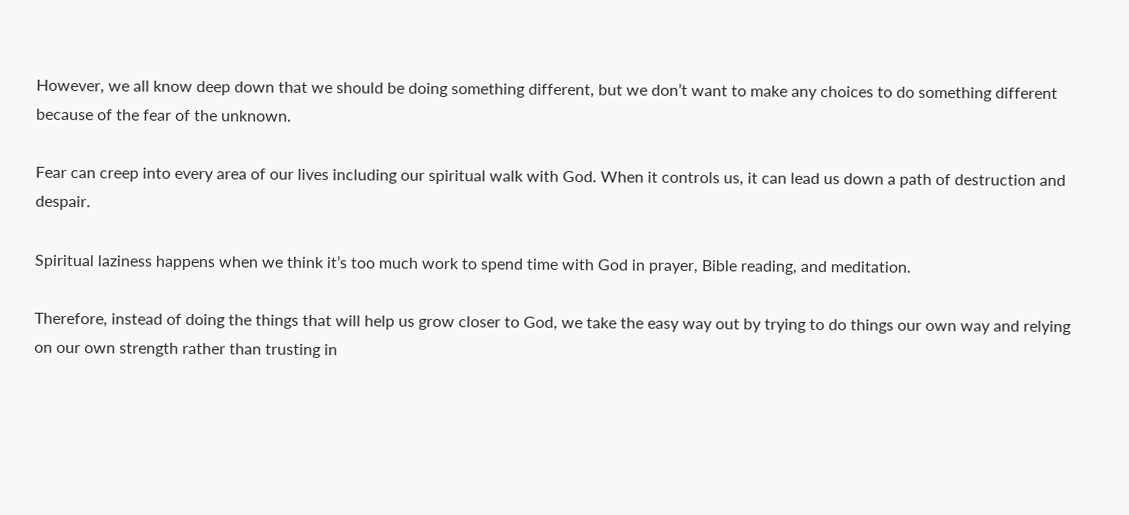However, we all know deep down that we should be doing something different, but we don’t want to make any choices to do something different because of the fear of the unknown.

Fear can creep into every area of our lives including our spiritual walk with God. When it controls us, it can lead us down a path of destruction and despair.

Spiritual laziness happens when we think it’s too much work to spend time with God in prayer, Bible reading, and meditation.

Therefore, instead of doing the things that will help us grow closer to God, we take the easy way out by trying to do things our own way and relying on our own strength rather than trusting in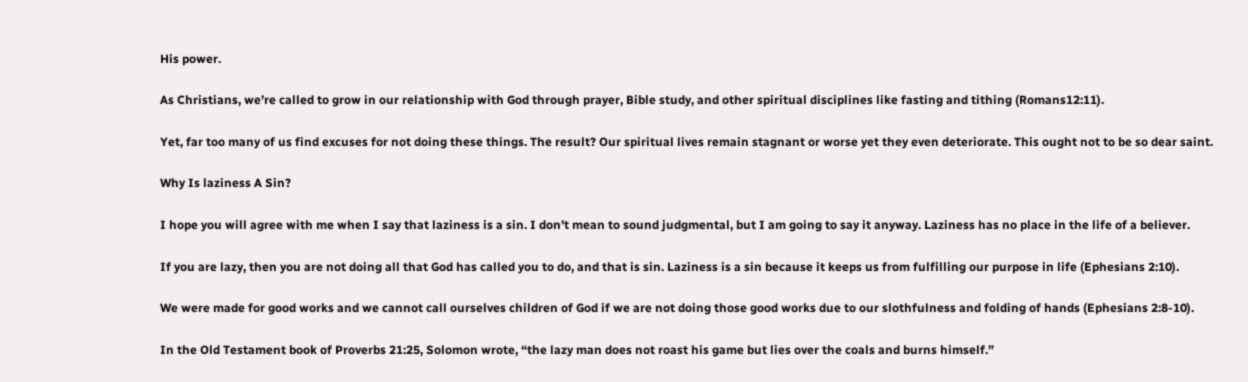His power.

As Christians, we’re called to grow in our relationship with God through prayer, Bible study, and other spiritual disciplines like fasting and tithing (Romans12:11).

Yet, far too many of us find excuses for not doing these things. The result? Our spiritual lives remain stagnant or worse yet they even deteriorate. This ought not to be so dear saint.

Why Is laziness A Sin?

I hope you will agree with me when I say that laziness is a sin. I don’t mean to sound judgmental, but I am going to say it anyway. Laziness has no place in the life of a believer.

If you are lazy, then you are not doing all that God has called you to do, and that is sin. Laziness is a sin because it keeps us from fulfilling our purpose in life (Ephesians 2:10).

We were made for good works and we cannot call ourselves children of God if we are not doing those good works due to our slothfulness and folding of hands (Ephesians 2:8-10).

In the Old Testament book of Proverbs 21:25, Solomon wrote, “the lazy man does not roast his game but lies over the coals and burns himself.”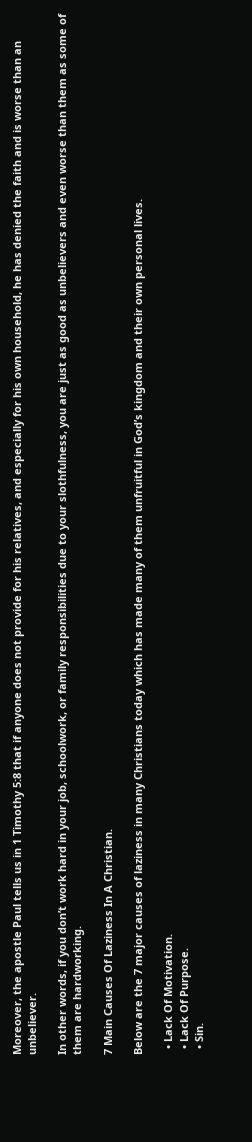Moreover, the apostle Paul tells us in 1 Timothy 5:8 that if anyone does not provide for his relatives, and especially for his own household, he has denied the faith and is worse than an unbeliever.

In other words, if you don’t work hard in your job, schoolwork, or family responsibilities due to your slothfulness, you are just as good as unbelievers and even worse than them as some of them are hardworking.

7 Main Causes Of Laziness In A Christian.

Below are the 7 major causes of laziness in many Christians today which has made many of them unfruitful in God’s kingdom and their own personal lives.

  • Lack Of Motivation.
  • Lack Of Purpose.
  • Sin.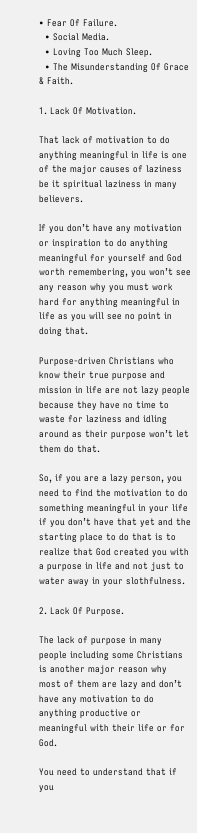• Fear Of Failure.
  • Social Media.
  • Loving Too Much Sleep.
  • The Misunderstanding Of Grace & Faith.

1. Lack Of Motivation.

That lack of motivation to do anything meaningful in life is one of the major causes of laziness be it spiritual laziness in many believers.

If you don’t have any motivation or inspiration to do anything meaningful for yourself and God worth remembering, you won’t see any reason why you must work hard for anything meaningful in life as you will see no point in doing that.

Purpose-driven Christians who know their true purpose and mission in life are not lazy people because they have no time to waste for laziness and idling around as their purpose won’t let them do that.

So, if you are a lazy person, you need to find the motivation to do something meaningful in your life if you don’t have that yet and the starting place to do that is to realize that God created you with a purpose in life and not just to water away in your slothfulness.

2. Lack Of Purpose.

The lack of purpose in many people including some Christians is another major reason why most of them are lazy and don’t have any motivation to do anything productive or meaningful with their life or for God.

You need to understand that if you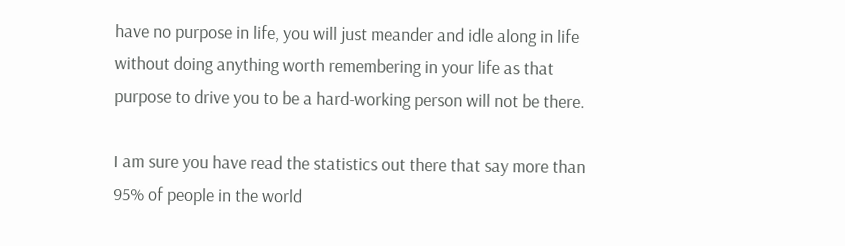have no purpose in life, you will just meander and idle along in life without doing anything worth remembering in your life as that purpose to drive you to be a hard-working person will not be there.

I am sure you have read the statistics out there that say more than 95% of people in the world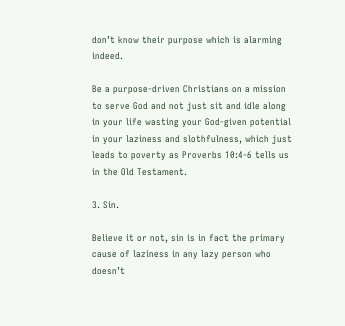don’t know their purpose which is alarming indeed.

Be a purpose-driven Christians on a mission to serve God and not just sit and idle along in your life wasting your God-given potential in your laziness and slothfulness, which just leads to poverty as Proverbs 10:4-6 tells us in the Old Testament.

3. Sin.

Believe it or not, sin is in fact the primary cause of laziness in any lazy person who doesn’t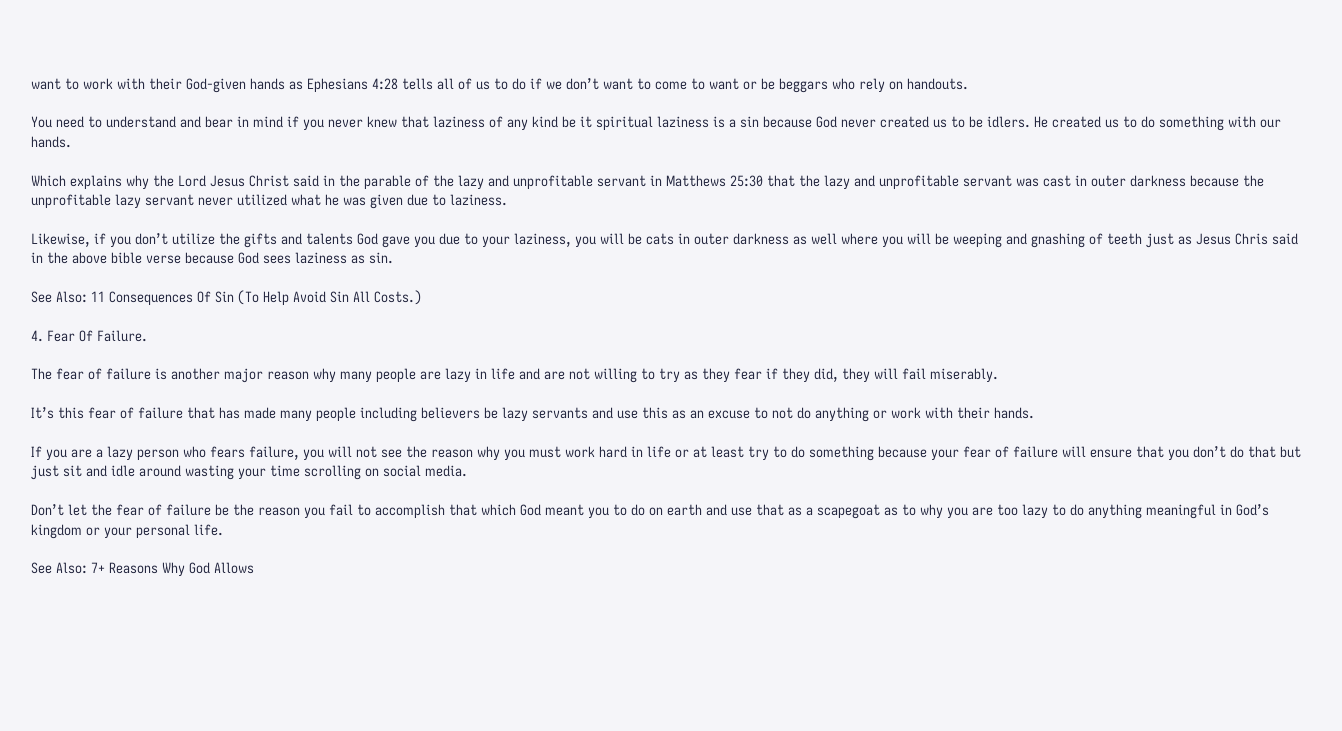want to work with their God-given hands as Ephesians 4:28 tells all of us to do if we don’t want to come to want or be beggars who rely on handouts.

You need to understand and bear in mind if you never knew that laziness of any kind be it spiritual laziness is a sin because God never created us to be idlers. He created us to do something with our hands.

Which explains why the Lord Jesus Christ said in the parable of the lazy and unprofitable servant in Matthews 25:30 that the lazy and unprofitable servant was cast in outer darkness because the unprofitable lazy servant never utilized what he was given due to laziness.

Likewise, if you don’t utilize the gifts and talents God gave you due to your laziness, you will be cats in outer darkness as well where you will be weeping and gnashing of teeth just as Jesus Chris said in the above bible verse because God sees laziness as sin.

See Also: 11 Consequences Of Sin (To Help Avoid Sin All Costs.)

4. Fear Of Failure.

The fear of failure is another major reason why many people are lazy in life and are not willing to try as they fear if they did, they will fail miserably.

It’s this fear of failure that has made many people including believers be lazy servants and use this as an excuse to not do anything or work with their hands.

If you are a lazy person who fears failure, you will not see the reason why you must work hard in life or at least try to do something because your fear of failure will ensure that you don’t do that but just sit and idle around wasting your time scrolling on social media.

Don’t let the fear of failure be the reason you fail to accomplish that which God meant you to do on earth and use that as a scapegoat as to why you are too lazy to do anything meaningful in God’s kingdom or your personal life.

See Also: 7+ Reasons Why God Allows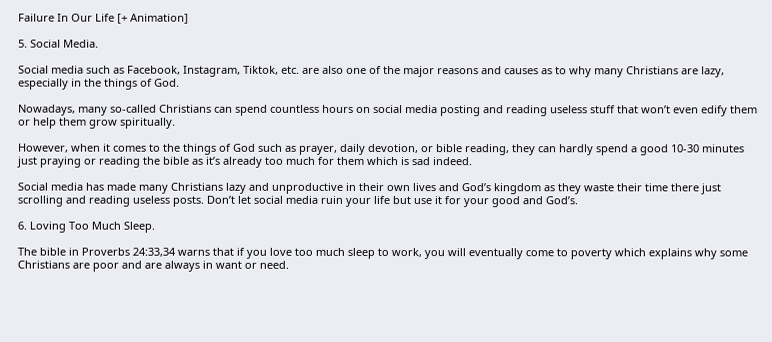Failure In Our Life [+ Animation]

5. Social Media.

Social media such as Facebook, Instagram, Tiktok, etc. are also one of the major reasons and causes as to why many Christians are lazy, especially in the things of God.

Nowadays, many so-called Christians can spend countless hours on social media posting and reading useless stuff that won’t even edify them or help them grow spiritually.

However, when it comes to the things of God such as prayer, daily devotion, or bible reading, they can hardly spend a good 10-30 minutes just praying or reading the bible as it’s already too much for them which is sad indeed.

Social media has made many Christians lazy and unproductive in their own lives and God’s kingdom as they waste their time there just scrolling and reading useless posts. Don’t let social media ruin your life but use it for your good and God’s.

6. Loving Too Much Sleep.

The bible in Proverbs 24:33,34 warns that if you love too much sleep to work, you will eventually come to poverty which explains why some Christians are poor and are always in want or need.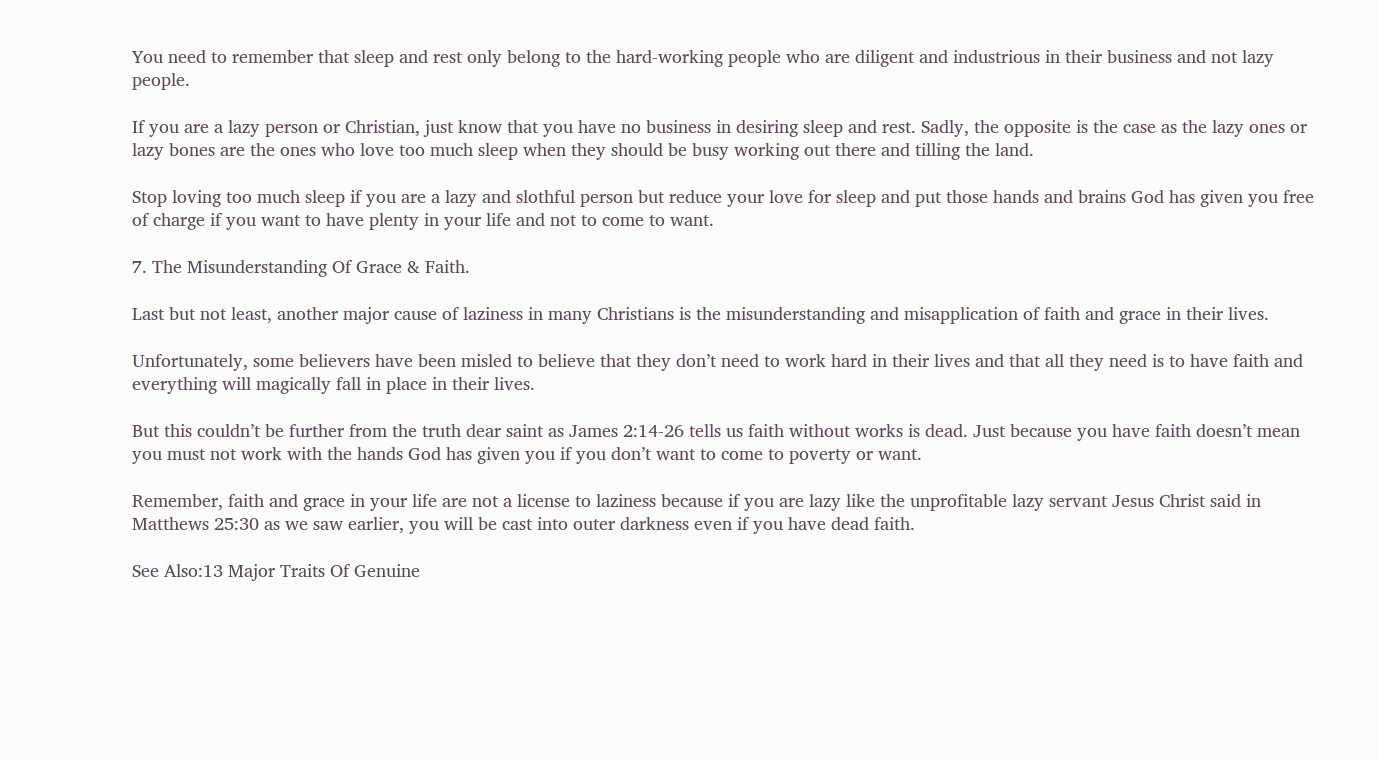You need to remember that sleep and rest only belong to the hard-working people who are diligent and industrious in their business and not lazy people.

If you are a lazy person or Christian, just know that you have no business in desiring sleep and rest. Sadly, the opposite is the case as the lazy ones or lazy bones are the ones who love too much sleep when they should be busy working out there and tilling the land.

Stop loving too much sleep if you are a lazy and slothful person but reduce your love for sleep and put those hands and brains God has given you free of charge if you want to have plenty in your life and not to come to want.

7. The Misunderstanding Of Grace & Faith.

Last but not least, another major cause of laziness in many Christians is the misunderstanding and misapplication of faith and grace in their lives.

Unfortunately, some believers have been misled to believe that they don’t need to work hard in their lives and that all they need is to have faith and everything will magically fall in place in their lives.

But this couldn’t be further from the truth dear saint as James 2:14-26 tells us faith without works is dead. Just because you have faith doesn’t mean you must not work with the hands God has given you if you don’t want to come to poverty or want.

Remember, faith and grace in your life are not a license to laziness because if you are lazy like the unprofitable lazy servant Jesus Christ said in Matthews 25:30 as we saw earlier, you will be cast into outer darkness even if you have dead faith.

See Also:13 Major Traits Of Genuine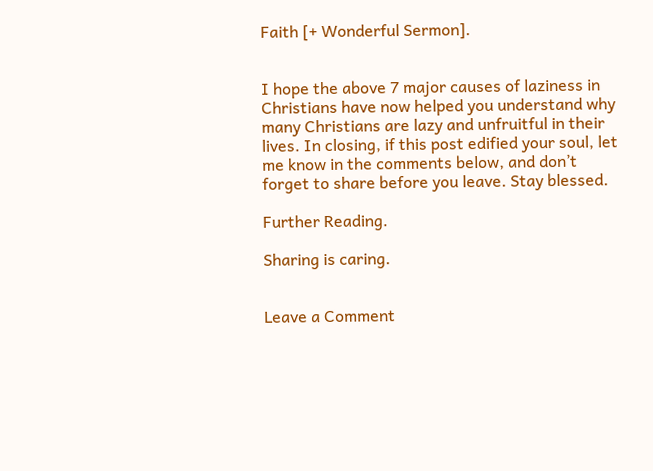Faith [+ Wonderful Sermon].


I hope the above 7 major causes of laziness in Christians have now helped you understand why many Christians are lazy and unfruitful in their lives. In closing, if this post edified your soul, let me know in the comments below, and don’t forget to share before you leave. Stay blessed.

Further Reading.

Sharing is caring.


Leave a Comment